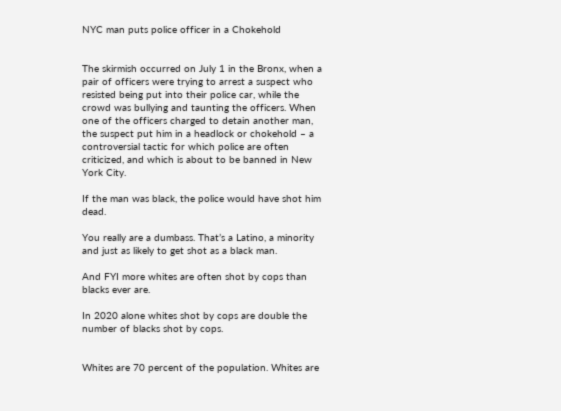NYC man puts police officer in a Chokehold


The skirmish occurred on July 1 in the Bronx, when a pair of officers were trying to arrest a suspect who resisted being put into their police car, while the crowd was bullying and taunting the officers. When one of the officers charged to detain another man, the suspect put him in a headlock or chokehold – a controversial tactic for which police are often criticized, and which is about to be banned in New York City.

If the man was black, the police would have shot him dead.

You really are a dumbass. That’s a Latino, a minority and just as likely to get shot as a black man.

And FYI more whites are often shot by cops than blacks ever are.

In 2020 alone whites shot by cops are double the number of blacks shot by cops.


Whites are 70 percent of the population. Whites are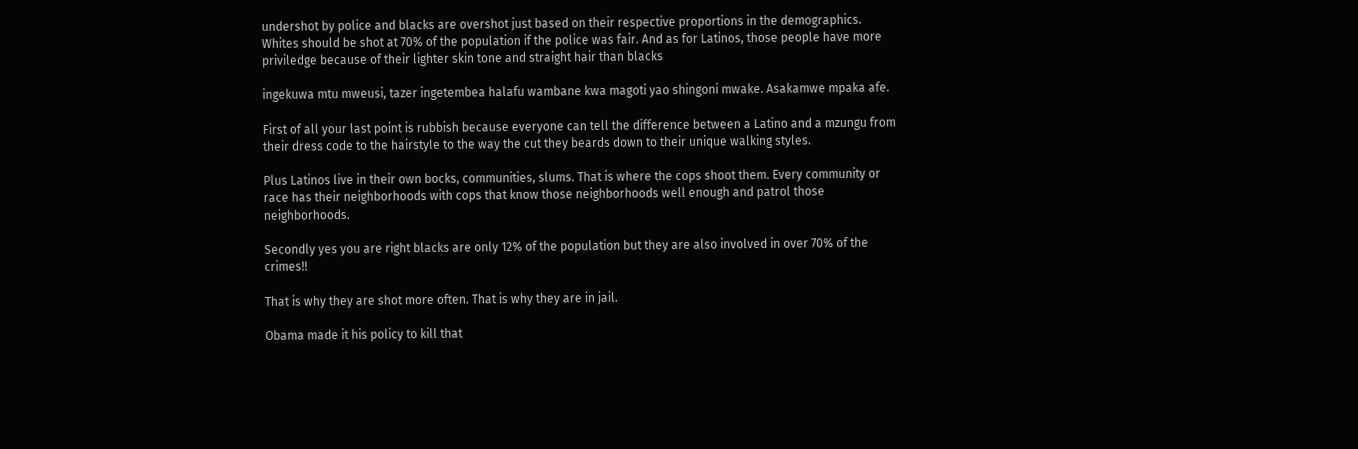undershot by police and blacks are overshot just based on their respective proportions in the demographics. Whites should be shot at 70% of the population if the police was fair. And as for Latinos, those people have more priviledge because of their lighter skin tone and straight hair than blacks

ingekuwa mtu mweusi, tazer ingetembea halafu wambane kwa magoti yao shingoni mwake. Asakamwe mpaka afe.

First of all your last point is rubbish because everyone can tell the difference between a Latino and a mzungu from their dress code to the hairstyle to the way the cut they beards down to their unique walking styles.

Plus Latinos live in their own bocks, communities, slums. That is where the cops shoot them. Every community or race has their neighborhoods with cops that know those neighborhoods well enough and patrol those neighborhoods.

Secondly yes you are right blacks are only 12% of the population but they are also involved in over 70% of the crimes!!

That is why they are shot more often. That is why they are in jail.

Obama made it his policy to kill that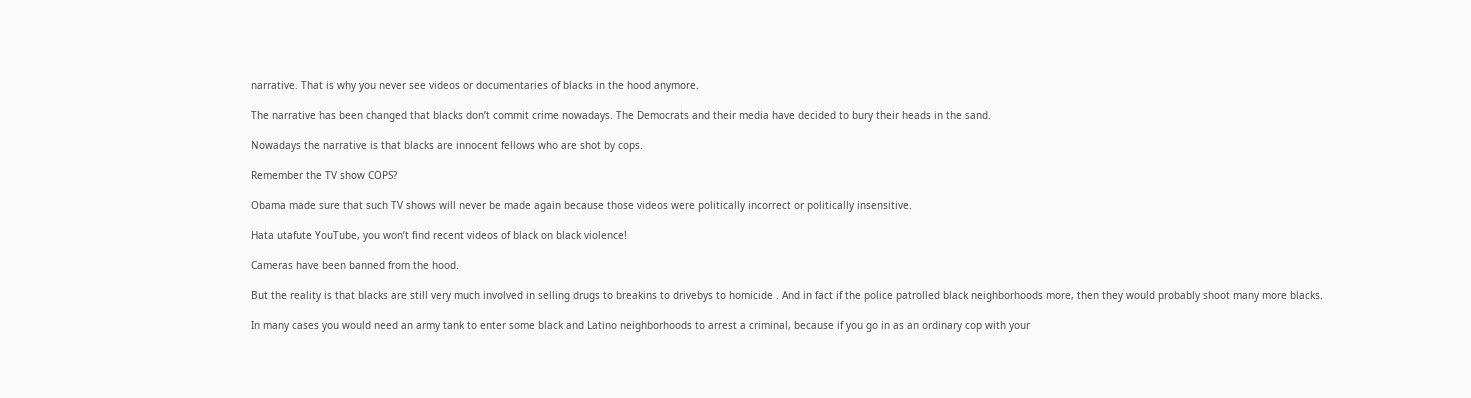narrative. That is why you never see videos or documentaries of blacks in the hood anymore.

The narrative has been changed that blacks don’t commit crime nowadays. The Democrats and their media have decided to bury their heads in the sand.

Nowadays the narrative is that blacks are innocent fellows who are shot by cops.

Remember the TV show COPS?

Obama made sure that such TV shows will never be made again because those videos were politically incorrect or politically insensitive.

Hata utafute YouTube, you won’t find recent videos of black on black violence!

Cameras have been banned from the hood.

But the reality is that blacks are still very much involved in selling drugs to breakins to drivebys to homicide . And in fact if the police patrolled black neighborhoods more, then they would probably shoot many more blacks.

In many cases you would need an army tank to enter some black and Latino neighborhoods to arrest a criminal, because if you go in as an ordinary cop with your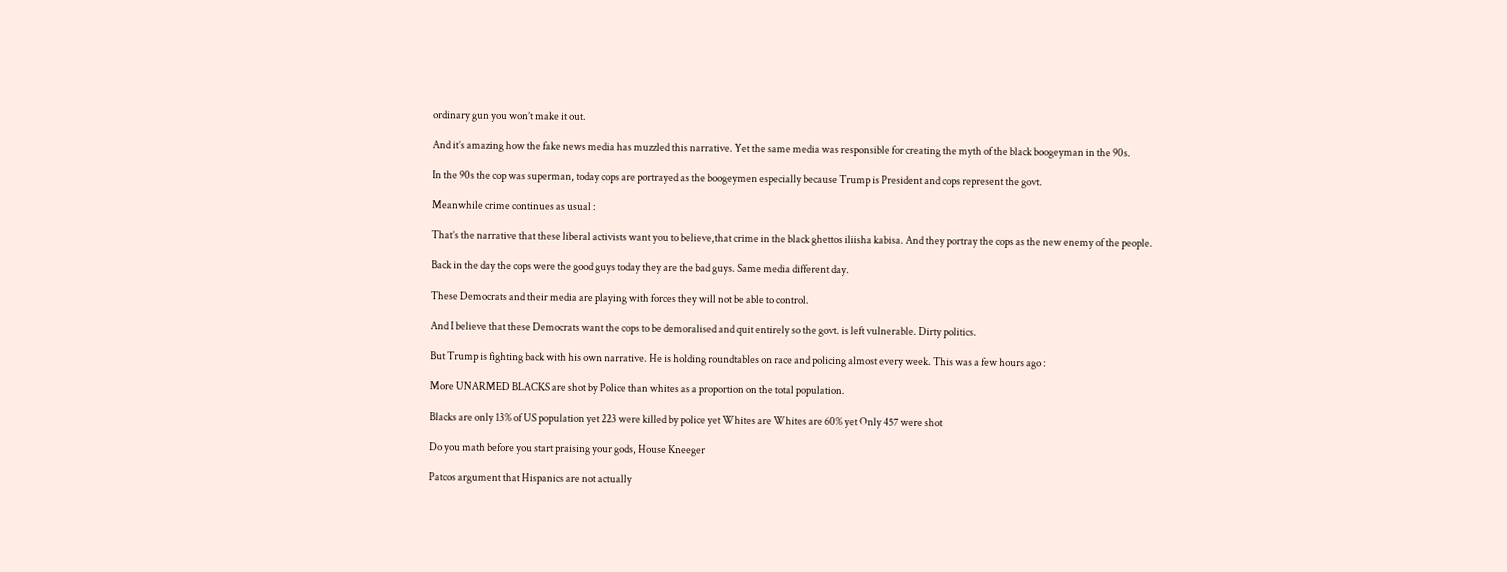ordinary gun you won’t make it out.

And it’s amazing how the fake news media has muzzled this narrative. Yet the same media was responsible for creating the myth of the black boogeyman in the 90s.

In the 90s the cop was superman, today cops are portrayed as the boogeymen especially because Trump is President and cops represent the govt.

Meanwhile crime continues as usual :

That’s the narrative that these liberal activists want you to believe,that crime in the black ghettos iliisha kabisa. And they portray the cops as the new enemy of the people.

Back in the day the cops were the good guys today they are the bad guys. Same media different day.

These Democrats and their media are playing with forces they will not be able to control.

And I believe that these Democrats want the cops to be demoralised and quit entirely so the govt. is left vulnerable. Dirty politics.

But Trump is fighting back with his own narrative. He is holding roundtables on race and policing almost every week. This was a few hours ago :

More UNARMED BLACKS are shot by Police than whites as a proportion on the total population.

Blacks are only 13% of US population yet 223 were killed by police yet Whites are Whites are 60% yet Only 457 were shot

Do you math before you start praising your gods, House Kneeger

Patcos argument that Hispanics are not actually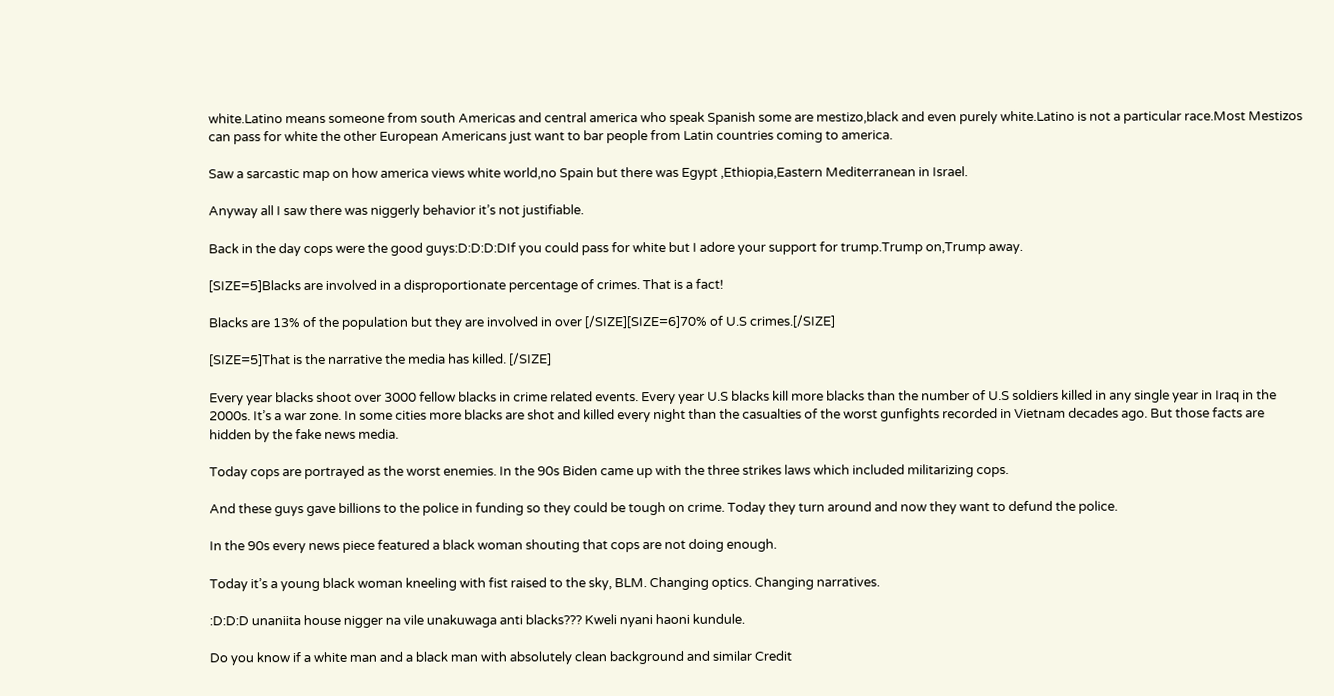white.Latino means someone from south Americas and central america who speak Spanish some are mestizo,black and even purely white.Latino is not a particular race.Most Mestizos can pass for white the other European Americans just want to bar people from Latin countries coming to america.

Saw a sarcastic map on how america views white world,no Spain but there was Egypt ,Ethiopia,Eastern Mediterranean in Israel.

Anyway all I saw there was niggerly behavior it’s not justifiable.

Back in the day cops were the good guys:D:D:D:DIf you could pass for white but I adore your support for trump.Trump on,Trump away.

[SIZE=5]Blacks are involved in a disproportionate percentage of crimes. That is a fact!

Blacks are 13% of the population but they are involved in over [/SIZE][SIZE=6]70% of U.S crimes.[/SIZE]

[SIZE=5]That is the narrative the media has killed. [/SIZE]

Every year blacks shoot over 3000 fellow blacks in crime related events. Every year U.S blacks kill more blacks than the number of U.S soldiers killed in any single year in Iraq in the 2000s. It’s a war zone. In some cities more blacks are shot and killed every night than the casualties of the worst gunfights recorded in Vietnam decades ago. But those facts are hidden by the fake news media.

Today cops are portrayed as the worst enemies. In the 90s Biden came up with the three strikes laws which included militarizing cops.

And these guys gave billions to the police in funding so they could be tough on crime. Today they turn around and now they want to defund the police.

In the 90s every news piece featured a black woman shouting that cops are not doing enough.

Today it’s a young black woman kneeling with fist raised to the sky, BLM. Changing optics. Changing narratives.

:D:D:D unaniita house nigger na vile unakuwaga anti blacks??? Kweli nyani haoni kundule.

Do you know if a white man and a black man with absolutely clean background and similar Credit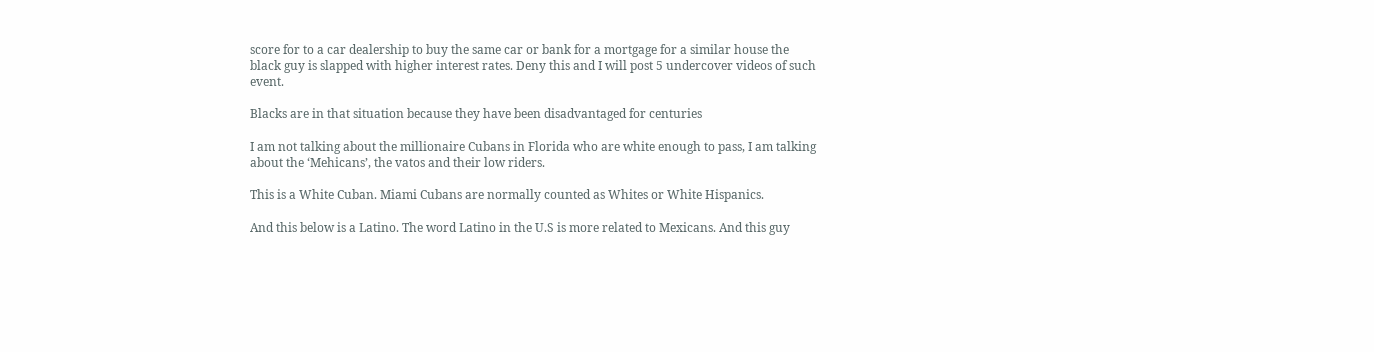score for to a car dealership to buy the same car or bank for a mortgage for a similar house the black guy is slapped with higher interest rates. Deny this and I will post 5 undercover videos of such event.

Blacks are in that situation because they have been disadvantaged for centuries

I am not talking about the millionaire Cubans in Florida who are white enough to pass, I am talking about the ‘Mehicans’, the vatos and their low riders.

This is a White Cuban. Miami Cubans are normally counted as Whites or White Hispanics.

And this below is a Latino. The word Latino in the U.S is more related to Mexicans. And this guy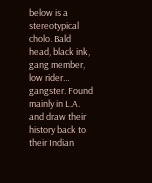below is a stereotypical cholo. Bald head, black ink, gang member, low rider… gangster. Found mainly in L.A. and draw their history back to their Indian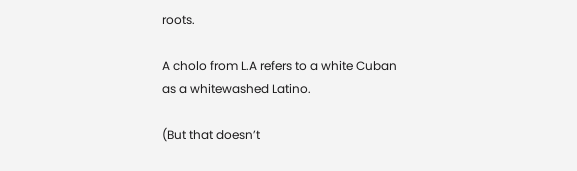roots.

A cholo from L.A refers to a white Cuban as a whitewashed Latino.

(But that doesn’t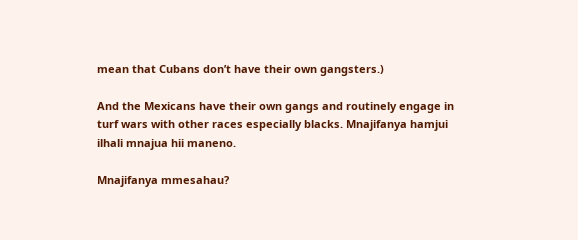mean that Cubans don’t have their own gangsters.)

And the Mexicans have their own gangs and routinely engage in turf wars with other races especially blacks. Mnajifanya hamjui ilhali mnajua hii maneno.

Mnajifanya mmesahau?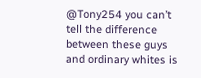@Tony254 you can’t tell the difference between these guys and ordinary whites is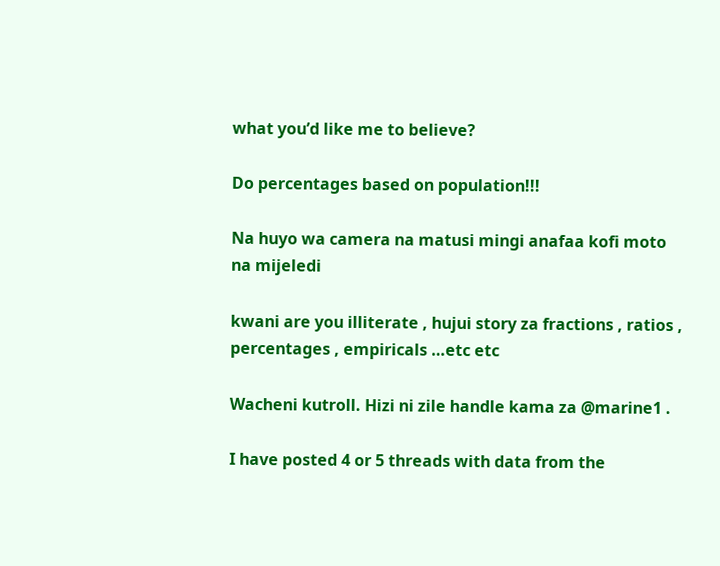what you’d like me to believe?

Do percentages based on population!!!

Na huyo wa camera na matusi mingi anafaa kofi moto na mijeledi

kwani are you illiterate , hujui story za fractions , ratios , percentages , empiricals …etc etc

Wacheni kutroll. Hizi ni zile handle kama za @marine1 .

I have posted 4 or 5 threads with data from the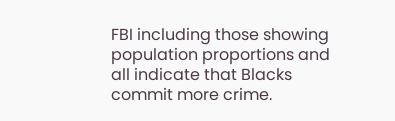FBI including those showing population proportions and all indicate that Blacks commit more crime.